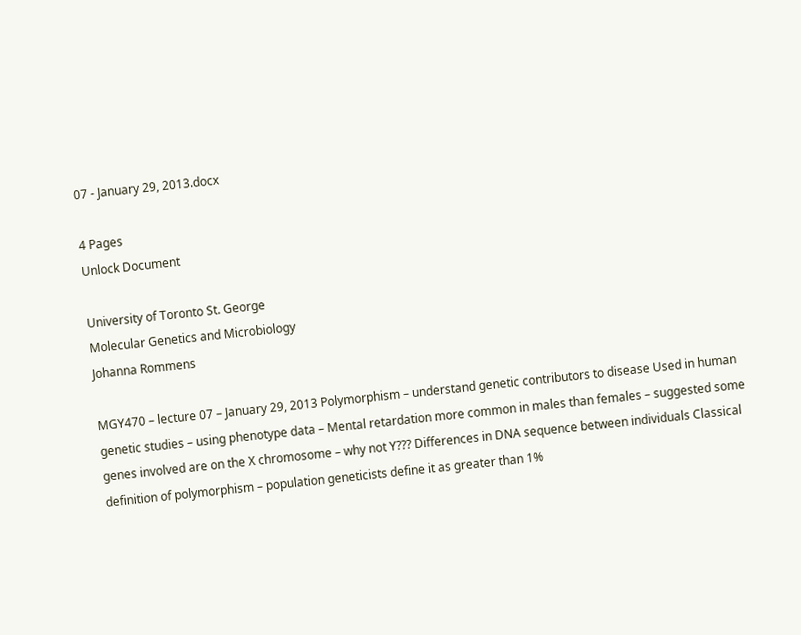07 - January 29, 2013.docx

4 Pages
Unlock Document

University of Toronto St. George
Molecular Genetics and Microbiology
Johanna Rommens

MGY470 – lecture 07 – January 29, 2013 Polymorphism – understand genetic contributors to disease Used in human genetic studies – using phenotype data – Mental retardation more common in males than females – suggested some genes involved are on the X chromosome – why not Y??? Differences in DNA sequence between individuals Classical definition of polymorphism – population geneticists define it as greater than 1%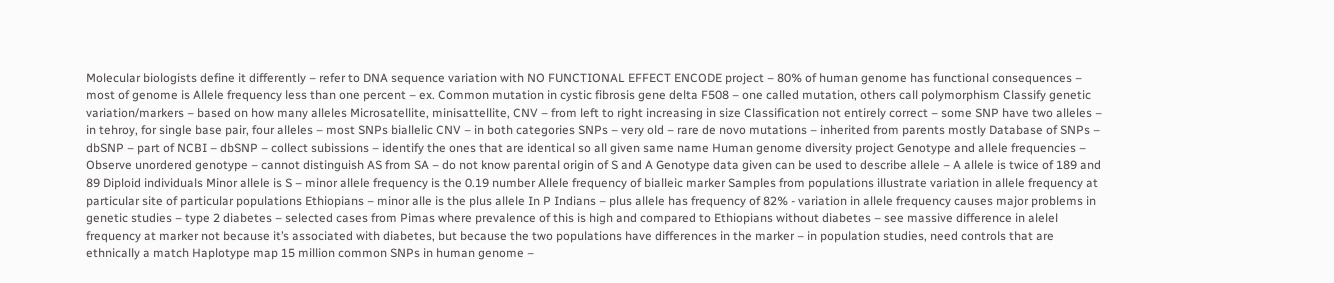Molecular biologists define it differently – refer to DNA sequence variation with NO FUNCTIONAL EFFECT ENCODE project – 80% of human genome has functional consequences – most of genome is Allele frequency less than one percent – ex. Common mutation in cystic fibrosis gene delta F508 – one called mutation, others call polymorphism Classify genetic variation/markers – based on how many alleles Microsatellite, minisattellite, CNV – from left to right increasing in size Classification not entirely correct – some SNP have two alleles – in tehroy, for single base pair, four alleles – most SNPs biallelic CNV – in both categories SNPs – very old – rare de novo mutations – inherited from parents mostly Database of SNPs – dbSNP – part of NCBI – dbSNP – collect subissions – identify the ones that are identical so all given same name Human genome diversity project Genotype and allele frequencies – Observe unordered genotype – cannot distinguish AS from SA – do not know parental origin of S and A Genotype data given can be used to describe allele – A allele is twice of 189 and 89 Diploid individuals Minor allele is S – minor allele frequency is the 0.19 number Allele frequency of bialleic marker Samples from populations illustrate variation in allele frequency at particular site of particular populations Ethiopians – minor alle is the plus allele In P Indians – plus allele has frequency of 82% - variation in allele frequency causes major problems in genetic studies – type 2 diabetes – selected cases from Pimas where prevalence of this is high and compared to Ethiopians without diabetes – see massive difference in alelel frequency at marker not because it’s associated with diabetes, but because the two populations have differences in the marker – in population studies, need controls that are ethnically a match Haplotype map 15 million common SNPs in human genome –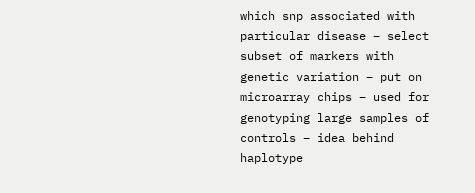which snp associated with particular disease – select subset of markers with genetic variation – put on microarray chips – used for genotyping large samples of controls – idea behind haplotype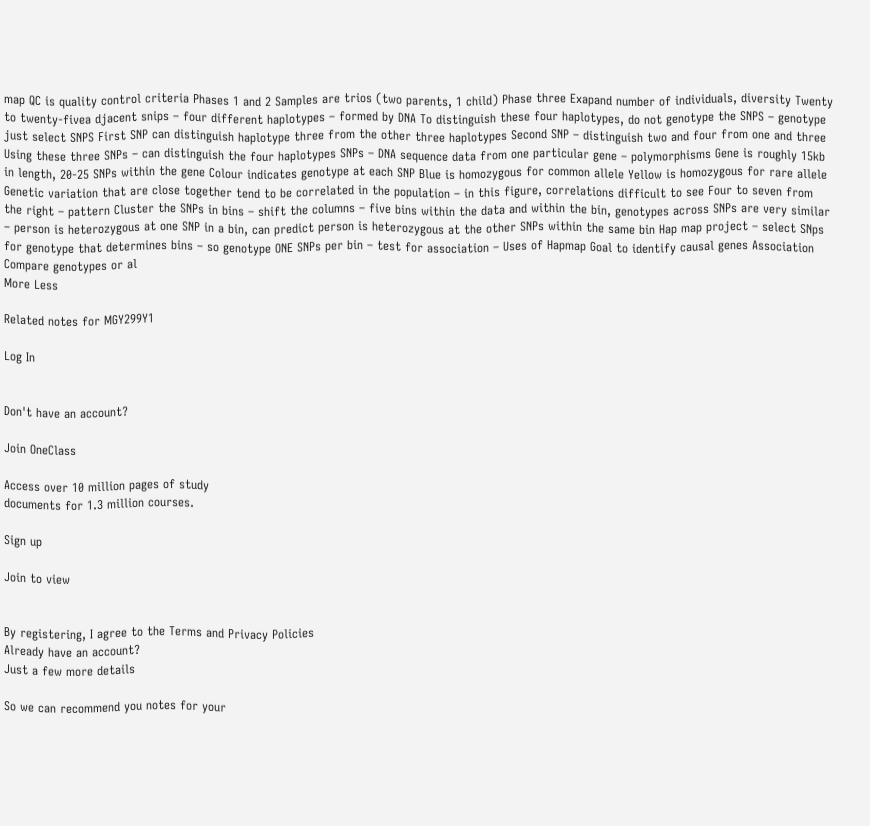map QC is quality control criteria Phases 1 and 2 Samples are trios (two parents, 1 child) Phase three Exapand number of individuals, diversity Twenty to twenty-fivea djacent snips – four different haplotypes – formed by DNA To distinguish these four haplotypes, do not genotype the SNPS – genotype just select SNPS First SNP can distinguish haplotype three from the other three haplotypes Second SNP – distinguish two and four from one and three Using these three SNPs – can distinguish the four haplotypes SNPs – DNA sequence data from one particular gene – polymorphisms Gene is roughly 15kb in length, 20-25 SNPs within the gene Colour indicates genotype at each SNP Blue is homozygous for common allele Yellow is homozygous for rare allele Genetic variation that are close together tend to be correlated in the population – in this figure, correlations difficult to see Four to seven from the right – pattern Cluster the SNPs in bins – shift the columns – five bins within the data and within the bin, genotypes across SNPs are very similar – person is heterozygous at one SNP in a bin, can predict person is heterozygous at the other SNPs within the same bin Hap map project – select SNps for genotype that determines bins – so genotype ONE SNPs per bin – test for association – Uses of Hapmap Goal to identify causal genes Association Compare genotypes or al
More Less

Related notes for MGY299Y1

Log In


Don't have an account?

Join OneClass

Access over 10 million pages of study
documents for 1.3 million courses.

Sign up

Join to view


By registering, I agree to the Terms and Privacy Policies
Already have an account?
Just a few more details

So we can recommend you notes for your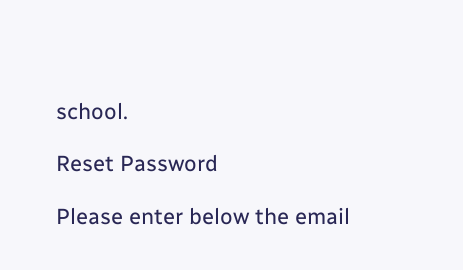school.

Reset Password

Please enter below the email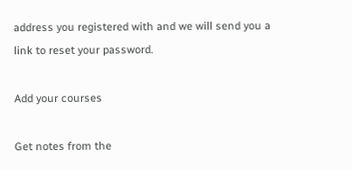address you registered with and we will send you a link to reset your password.

Add your courses

Get notes from the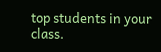top students in your class.